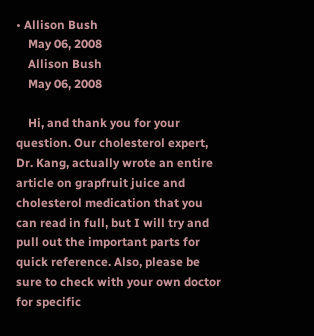• Allison Bush
    May 06, 2008
    Allison Bush
    May 06, 2008

    Hi, and thank you for your question. Our cholesterol expert, Dr. Kang, actually wrote an entire article on grapfruit juice and cholesterol medication that you can read in full, but I will try and pull out the important parts for quick reference. Also, please be sure to check with your own doctor for specific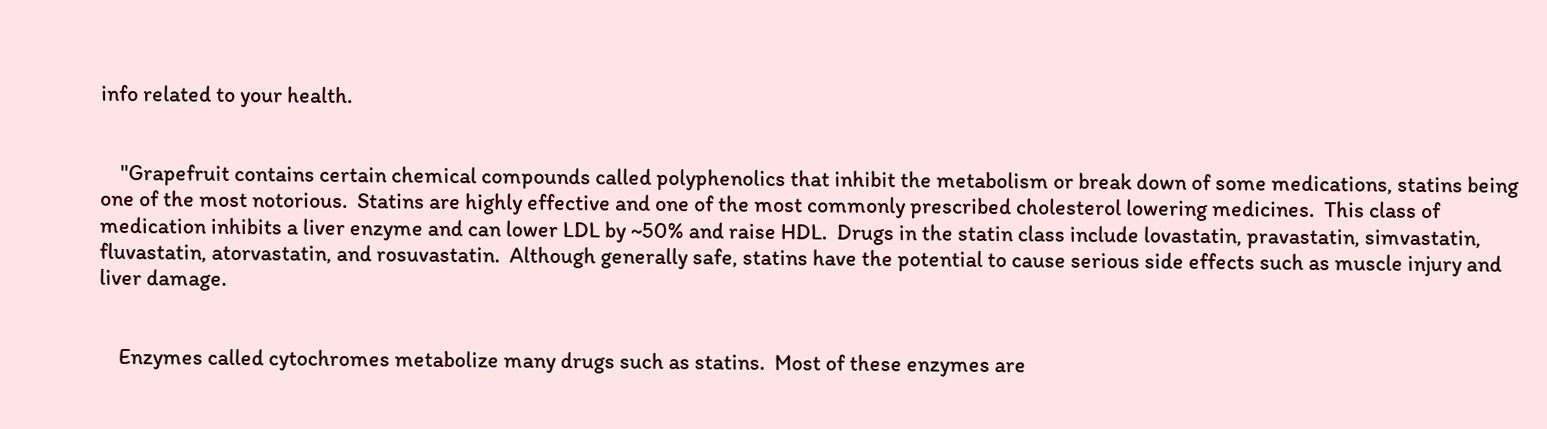info related to your health.


    "Grapefruit contains certain chemical compounds called polyphenolics that inhibit the metabolism or break down of some medications, statins being one of the most notorious.  Statins are highly effective and one of the most commonly prescribed cholesterol lowering medicines.  This class of medication inhibits a liver enzyme and can lower LDL by ~50% and raise HDL.  Drugs in the statin class include lovastatin, pravastatin, simvastatin, fluvastatin, atorvastatin, and rosuvastatin.  Although generally safe, statins have the potential to cause serious side effects such as muscle injury and liver damage.


    Enzymes called cytochromes metabolize many drugs such as statins.  Most of these enzymes are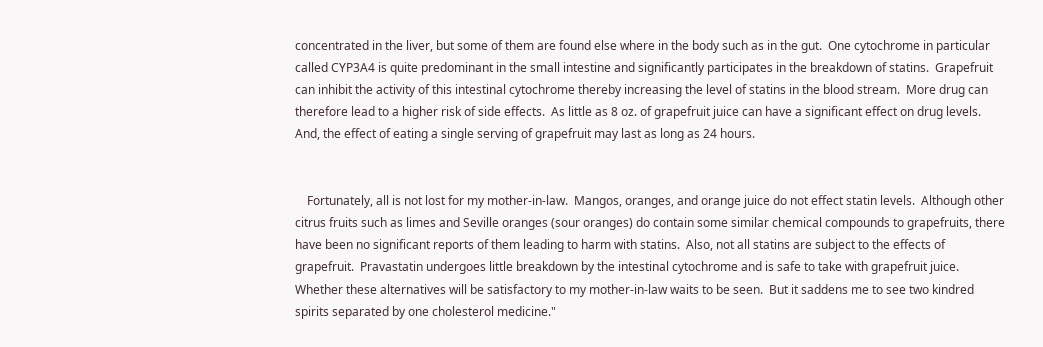concentrated in the liver, but some of them are found else where in the body such as in the gut.  One cytochrome in particular called CYP3A4 is quite predominant in the small intestine and significantly participates in the breakdown of statins.  Grapefruit can inhibit the activity of this intestinal cytochrome thereby increasing the level of statins in the blood stream.  More drug can therefore lead to a higher risk of side effects.  As little as 8 oz. of grapefruit juice can have a significant effect on drug levels.  And, the effect of eating a single serving of grapefruit may last as long as 24 hours.


    Fortunately, all is not lost for my mother-in-law.  Mangos, oranges, and orange juice do not effect statin levels.  Although other citrus fruits such as limes and Seville oranges (sour oranges) do contain some similar chemical compounds to grapefruits, there have been no significant reports of them leading to harm with statins.  Also, not all statins are subject to the effects of grapefruit.  Pravastatin undergoes little breakdown by the intestinal cytochrome and is safe to take with grapefruit juice.  Whether these alternatives will be satisfactory to my mother-in-law waits to be seen.  But it saddens me to see two kindred spirits separated by one cholesterol medicine."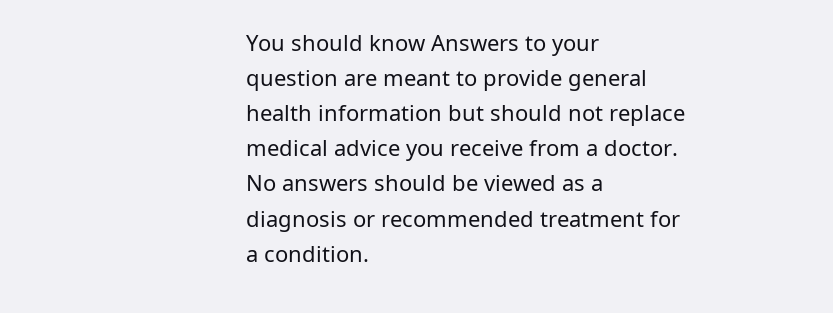You should know Answers to your question are meant to provide general health information but should not replace medical advice you receive from a doctor. No answers should be viewed as a diagnosis or recommended treatment for a condition.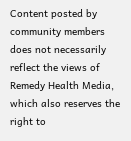Content posted by community members does not necessarily reflect the views of Remedy Health Media, which also reserves the right to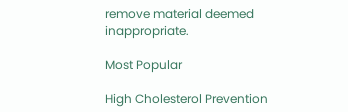remove material deemed inappropriate.

Most Popular

High Cholesterol Prevention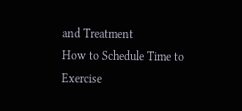and Treatment
How to Schedule Time to Exercise